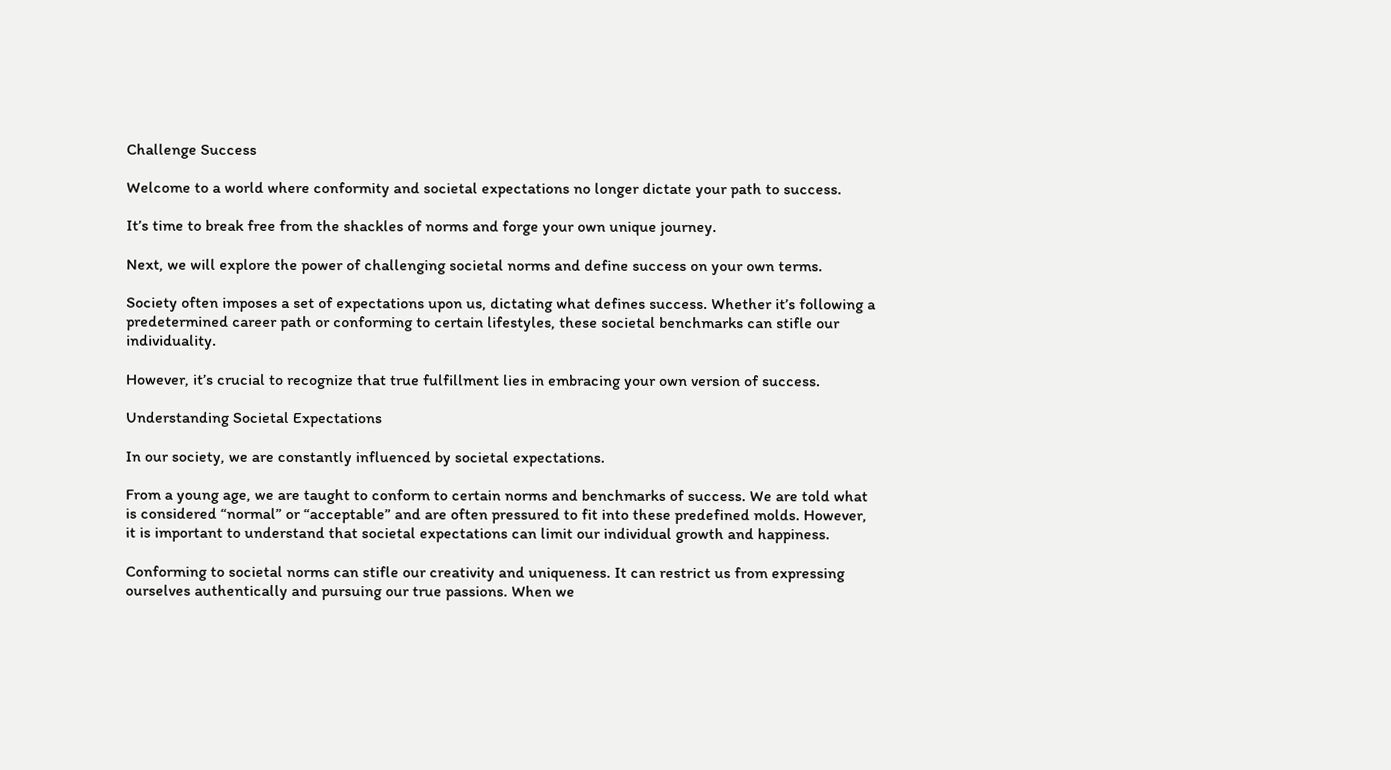Challenge Success

Welcome to a world where conformity and societal expectations no longer dictate your path to success.

It’s time to break free from the shackles of norms and forge your own unique journey.

Next, we will explore the power of challenging societal norms and define success on your own terms.

Society often imposes a set of expectations upon us, dictating what defines success. Whether it’s following a predetermined career path or conforming to certain lifestyles, these societal benchmarks can stifle our individuality.

However, it’s crucial to recognize that true fulfillment lies in embracing your own version of success.

Understanding Societal Expectations

In our society, we are constantly influenced by societal expectations.

From a young age, we are taught to conform to certain norms and benchmarks of success. We are told what is considered “normal” or “acceptable” and are often pressured to fit into these predefined molds. However, it is important to understand that societal expectations can limit our individual growth and happiness.

Conforming to societal norms can stifle our creativity and uniqueness. It can restrict us from expressing ourselves authentically and pursuing our true passions. When we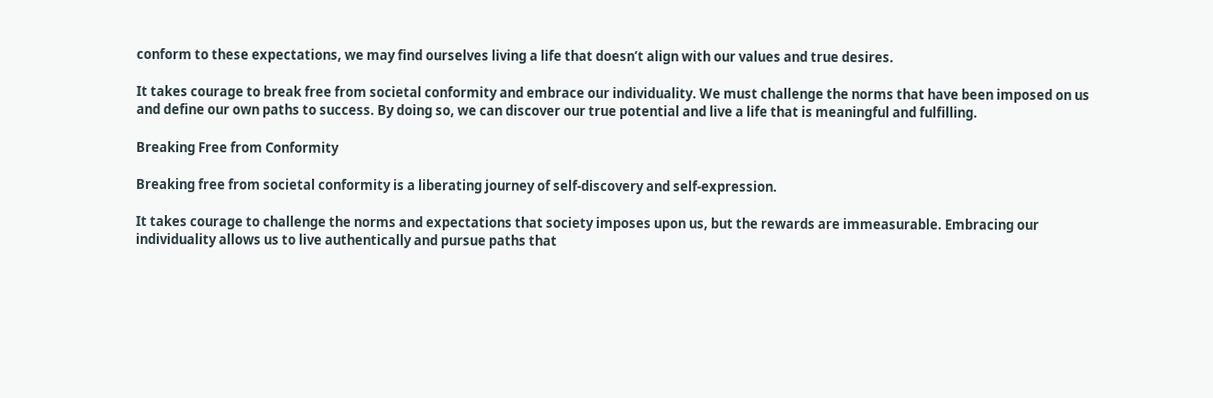conform to these expectations, we may find ourselves living a life that doesn’t align with our values and true desires.

It takes courage to break free from societal conformity and embrace our individuality. We must challenge the norms that have been imposed on us and define our own paths to success. By doing so, we can discover our true potential and live a life that is meaningful and fulfilling.

Breaking Free from Conformity

Breaking free from societal conformity is a liberating journey of self-discovery and self-expression.

It takes courage to challenge the norms and expectations that society imposes upon us, but the rewards are immeasurable. Embracing our individuality allows us to live authentically and pursue paths that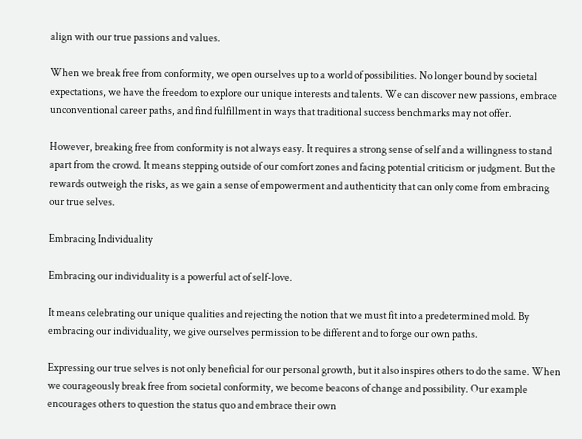align with our true passions and values.

When we break free from conformity, we open ourselves up to a world of possibilities. No longer bound by societal expectations, we have the freedom to explore our unique interests and talents. We can discover new passions, embrace unconventional career paths, and find fulfillment in ways that traditional success benchmarks may not offer.

However, breaking free from conformity is not always easy. It requires a strong sense of self and a willingness to stand apart from the crowd. It means stepping outside of our comfort zones and facing potential criticism or judgment. But the rewards outweigh the risks, as we gain a sense of empowerment and authenticity that can only come from embracing our true selves.

Embracing Individuality

Embracing our individuality is a powerful act of self-love.

It means celebrating our unique qualities and rejecting the notion that we must fit into a predetermined mold. By embracing our individuality, we give ourselves permission to be different and to forge our own paths.

Expressing our true selves is not only beneficial for our personal growth, but it also inspires others to do the same. When we courageously break free from societal conformity, we become beacons of change and possibility. Our example encourages others to question the status quo and embrace their own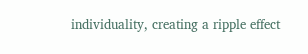individuality, creating a ripple effect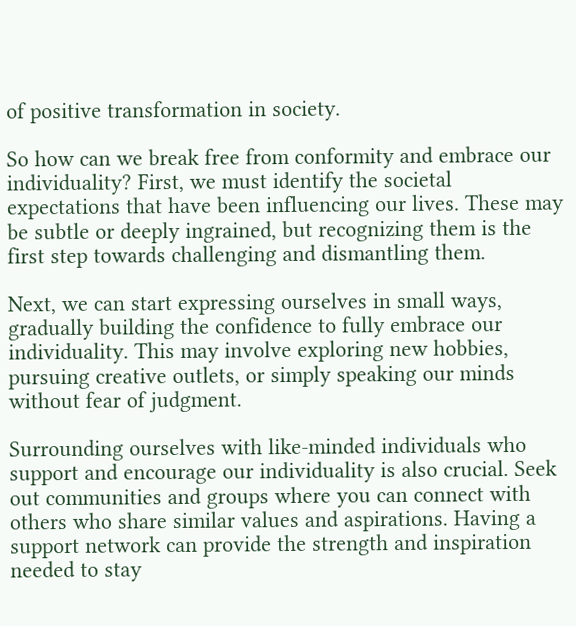of positive transformation in society.

So how can we break free from conformity and embrace our individuality? First, we must identify the societal expectations that have been influencing our lives. These may be subtle or deeply ingrained, but recognizing them is the first step towards challenging and dismantling them.

Next, we can start expressing ourselves in small ways, gradually building the confidence to fully embrace our individuality. This may involve exploring new hobbies, pursuing creative outlets, or simply speaking our minds without fear of judgment.

Surrounding ourselves with like-minded individuals who support and encourage our individuality is also crucial. Seek out communities and groups where you can connect with others who share similar values and aspirations. Having a support network can provide the strength and inspiration needed to stay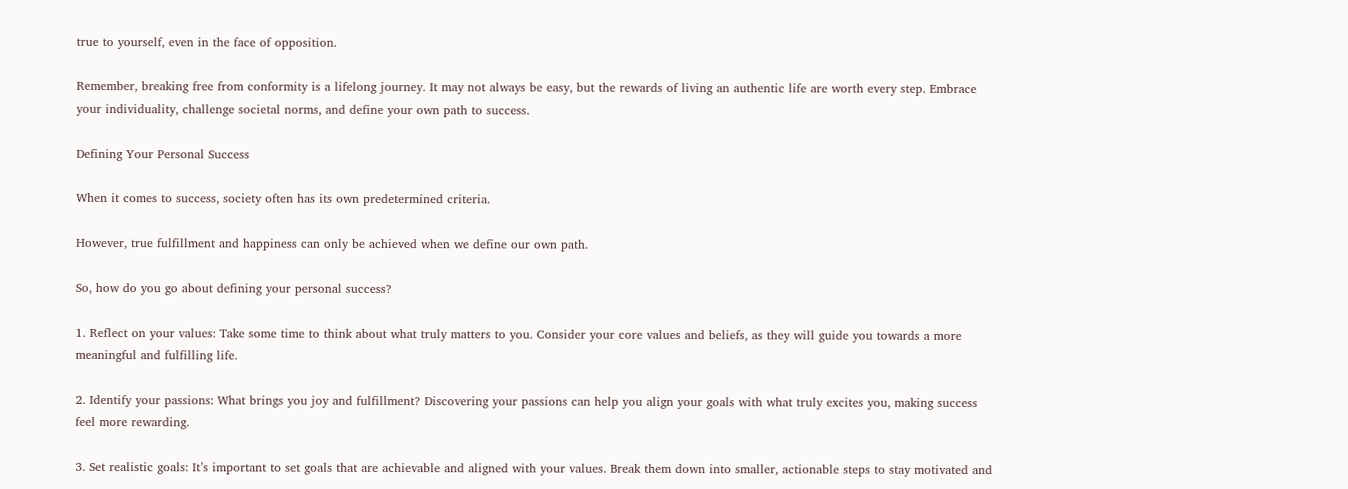true to yourself, even in the face of opposition.

Remember, breaking free from conformity is a lifelong journey. It may not always be easy, but the rewards of living an authentic life are worth every step. Embrace your individuality, challenge societal norms, and define your own path to success.

Defining Your Personal Success

When it comes to success, society often has its own predetermined criteria.

However, true fulfillment and happiness can only be achieved when we define our own path.

So, how do you go about defining your personal success?

1. Reflect on your values: Take some time to think about what truly matters to you. Consider your core values and beliefs, as they will guide you towards a more meaningful and fulfilling life.

2. Identify your passions: What brings you joy and fulfillment? Discovering your passions can help you align your goals with what truly excites you, making success feel more rewarding.

3. Set realistic goals: It’s important to set goals that are achievable and aligned with your values. Break them down into smaller, actionable steps to stay motivated and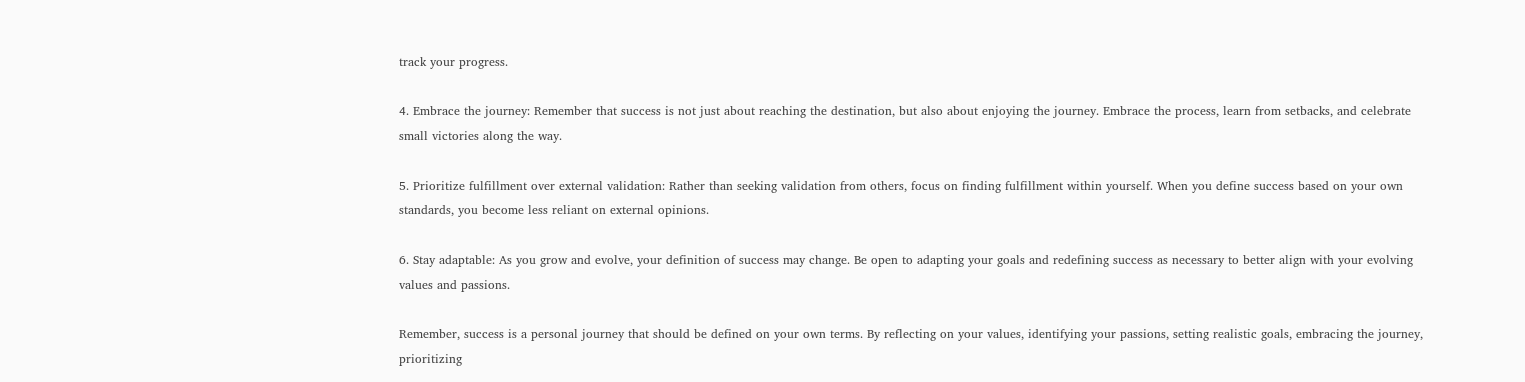track your progress.

4. Embrace the journey: Remember that success is not just about reaching the destination, but also about enjoying the journey. Embrace the process, learn from setbacks, and celebrate small victories along the way.

5. Prioritize fulfillment over external validation: Rather than seeking validation from others, focus on finding fulfillment within yourself. When you define success based on your own standards, you become less reliant on external opinions.

6. Stay adaptable: As you grow and evolve, your definition of success may change. Be open to adapting your goals and redefining success as necessary to better align with your evolving values and passions.

Remember, success is a personal journey that should be defined on your own terms. By reflecting on your values, identifying your passions, setting realistic goals, embracing the journey, prioritizing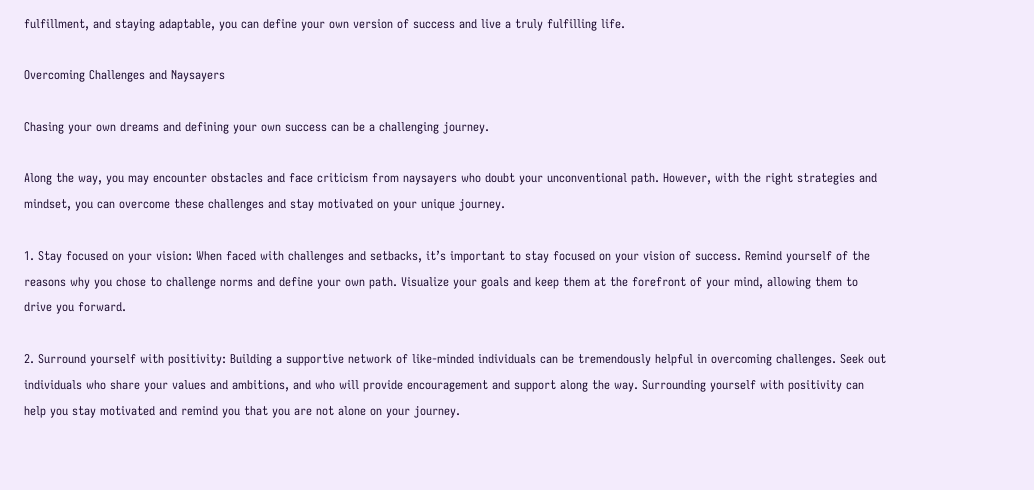fulfillment, and staying adaptable, you can define your own version of success and live a truly fulfilling life.

Overcoming Challenges and Naysayers

Chasing your own dreams and defining your own success can be a challenging journey.

Along the way, you may encounter obstacles and face criticism from naysayers who doubt your unconventional path. However, with the right strategies and mindset, you can overcome these challenges and stay motivated on your unique journey.

1. Stay focused on your vision: When faced with challenges and setbacks, it’s important to stay focused on your vision of success. Remind yourself of the reasons why you chose to challenge norms and define your own path. Visualize your goals and keep them at the forefront of your mind, allowing them to drive you forward.

2. Surround yourself with positivity: Building a supportive network of like-minded individuals can be tremendously helpful in overcoming challenges. Seek out individuals who share your values and ambitions, and who will provide encouragement and support along the way. Surrounding yourself with positivity can help you stay motivated and remind you that you are not alone on your journey.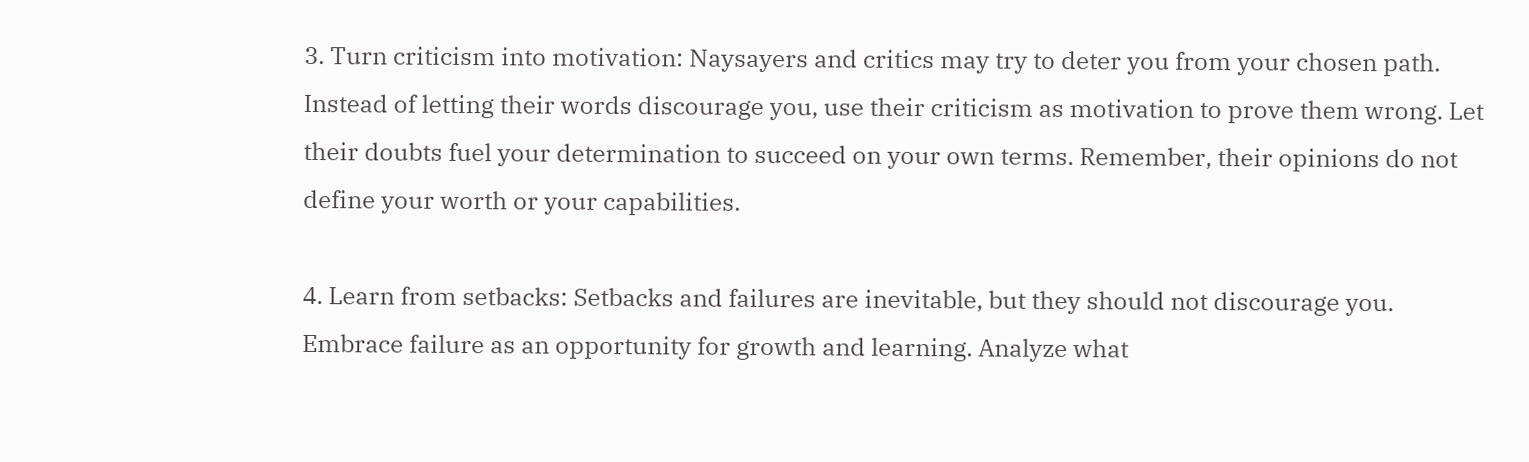3. Turn criticism into motivation: Naysayers and critics may try to deter you from your chosen path. Instead of letting their words discourage you, use their criticism as motivation to prove them wrong. Let their doubts fuel your determination to succeed on your own terms. Remember, their opinions do not define your worth or your capabilities.

4. Learn from setbacks: Setbacks and failures are inevitable, but they should not discourage you. Embrace failure as an opportunity for growth and learning. Analyze what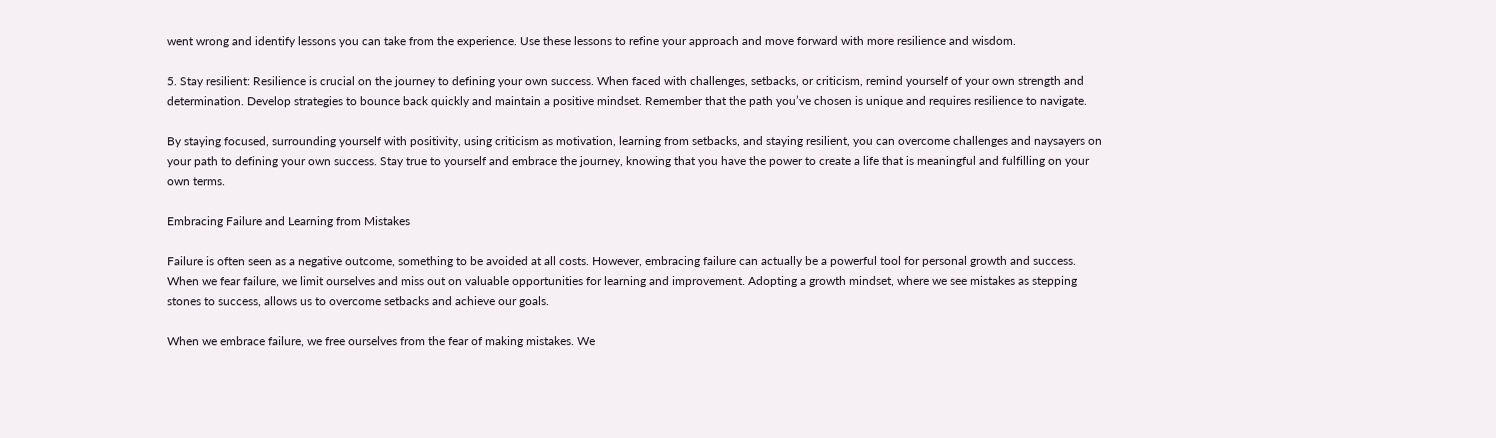went wrong and identify lessons you can take from the experience. Use these lessons to refine your approach and move forward with more resilience and wisdom.

5. Stay resilient: Resilience is crucial on the journey to defining your own success. When faced with challenges, setbacks, or criticism, remind yourself of your own strength and determination. Develop strategies to bounce back quickly and maintain a positive mindset. Remember that the path you’ve chosen is unique and requires resilience to navigate.

By staying focused, surrounding yourself with positivity, using criticism as motivation, learning from setbacks, and staying resilient, you can overcome challenges and naysayers on your path to defining your own success. Stay true to yourself and embrace the journey, knowing that you have the power to create a life that is meaningful and fulfilling on your own terms.

Embracing Failure and Learning from Mistakes

Failure is often seen as a negative outcome, something to be avoided at all costs. However, embracing failure can actually be a powerful tool for personal growth and success. When we fear failure, we limit ourselves and miss out on valuable opportunities for learning and improvement. Adopting a growth mindset, where we see mistakes as stepping stones to success, allows us to overcome setbacks and achieve our goals.

When we embrace failure, we free ourselves from the fear of making mistakes. We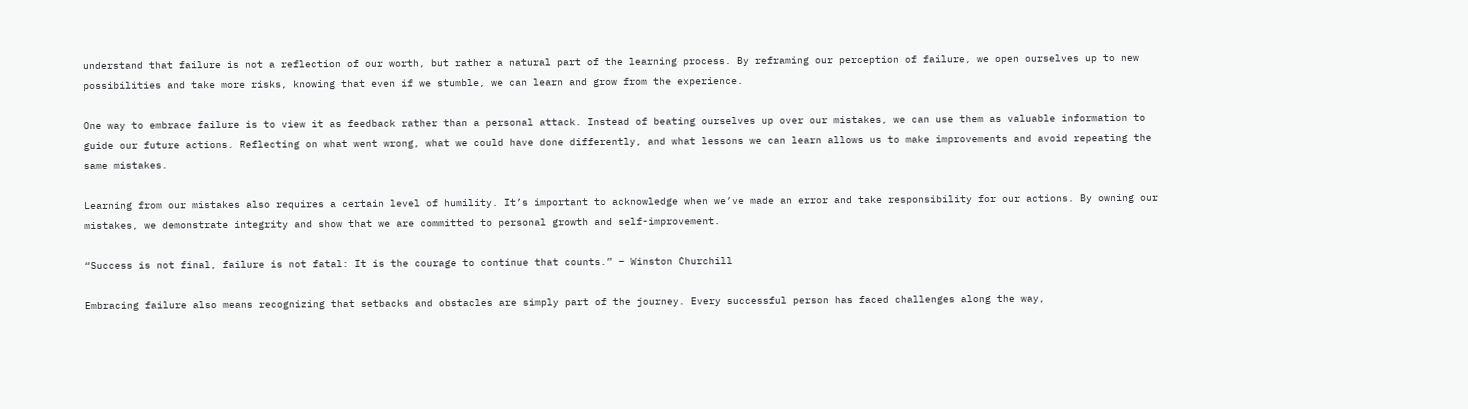understand that failure is not a reflection of our worth, but rather a natural part of the learning process. By reframing our perception of failure, we open ourselves up to new possibilities and take more risks, knowing that even if we stumble, we can learn and grow from the experience.

One way to embrace failure is to view it as feedback rather than a personal attack. Instead of beating ourselves up over our mistakes, we can use them as valuable information to guide our future actions. Reflecting on what went wrong, what we could have done differently, and what lessons we can learn allows us to make improvements and avoid repeating the same mistakes.

Learning from our mistakes also requires a certain level of humility. It’s important to acknowledge when we’ve made an error and take responsibility for our actions. By owning our mistakes, we demonstrate integrity and show that we are committed to personal growth and self-improvement.

“Success is not final, failure is not fatal: It is the courage to continue that counts.” – Winston Churchill

Embracing failure also means recognizing that setbacks and obstacles are simply part of the journey. Every successful person has faced challenges along the way,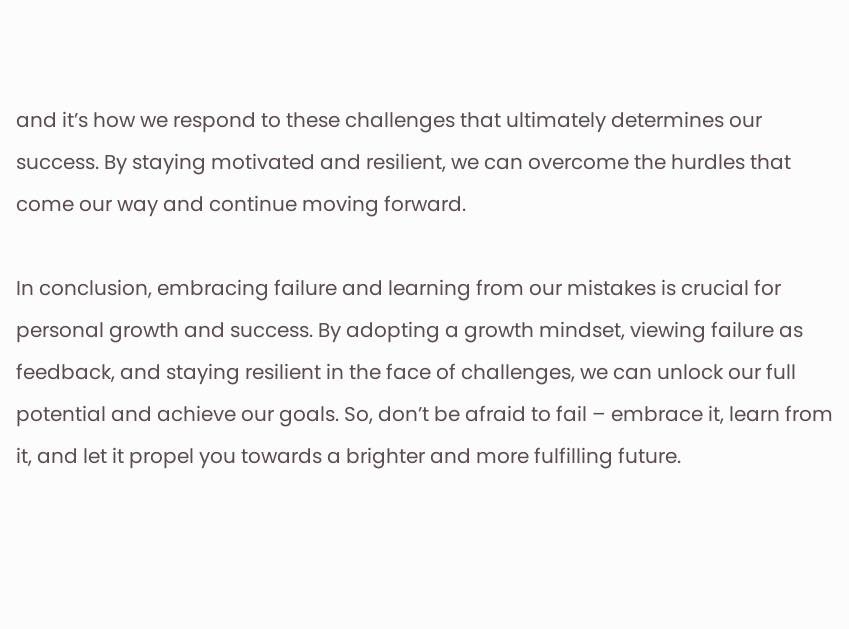and it’s how we respond to these challenges that ultimately determines our success. By staying motivated and resilient, we can overcome the hurdles that come our way and continue moving forward.

In conclusion, embracing failure and learning from our mistakes is crucial for personal growth and success. By adopting a growth mindset, viewing failure as feedback, and staying resilient in the face of challenges, we can unlock our full potential and achieve our goals. So, don’t be afraid to fail – embrace it, learn from it, and let it propel you towards a brighter and more fulfilling future.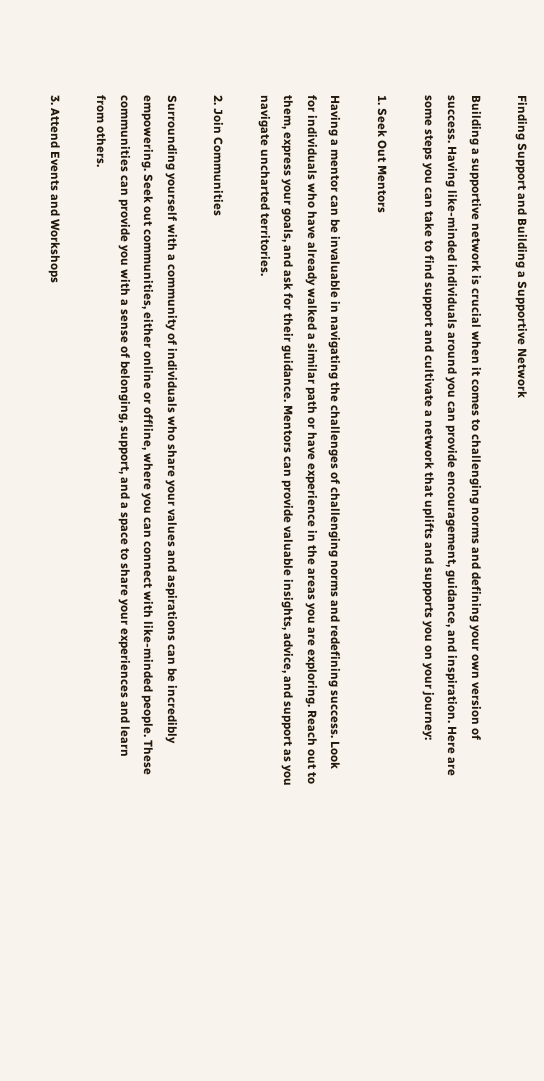Finding Support and Building a Supportive Network

Building a supportive network is crucial when it comes to challenging norms and defining your own version of success. Having like-minded individuals around you can provide encouragement, guidance, and inspiration. Here are some steps you can take to find support and cultivate a network that uplifts and supports you on your journey:

1. Seek Out Mentors

Having a mentor can be invaluable in navigating the challenges of challenging norms and redefining success. Look for individuals who have already walked a similar path or have experience in the areas you are exploring. Reach out to them, express your goals, and ask for their guidance. Mentors can provide valuable insights, advice, and support as you navigate uncharted territories.

2. Join Communities

Surrounding yourself with a community of individuals who share your values and aspirations can be incredibly empowering. Seek out communities, either online or offline, where you can connect with like-minded people. These communities can provide you with a sense of belonging, support, and a space to share your experiences and learn from others.

3. Attend Events and Workshops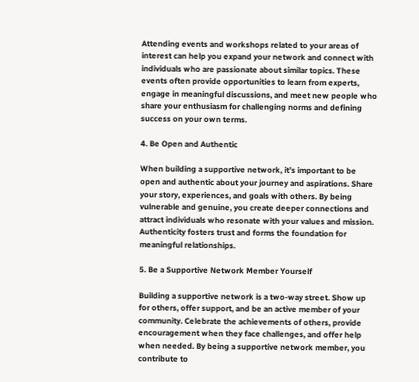Attending events and workshops related to your areas of interest can help you expand your network and connect with individuals who are passionate about similar topics. These events often provide opportunities to learn from experts, engage in meaningful discussions, and meet new people who share your enthusiasm for challenging norms and defining success on your own terms.

4. Be Open and Authentic

When building a supportive network, it’s important to be open and authentic about your journey and aspirations. Share your story, experiences, and goals with others. By being vulnerable and genuine, you create deeper connections and attract individuals who resonate with your values and mission. Authenticity fosters trust and forms the foundation for meaningful relationships.

5. Be a Supportive Network Member Yourself

Building a supportive network is a two-way street. Show up for others, offer support, and be an active member of your community. Celebrate the achievements of others, provide encouragement when they face challenges, and offer help when needed. By being a supportive network member, you contribute to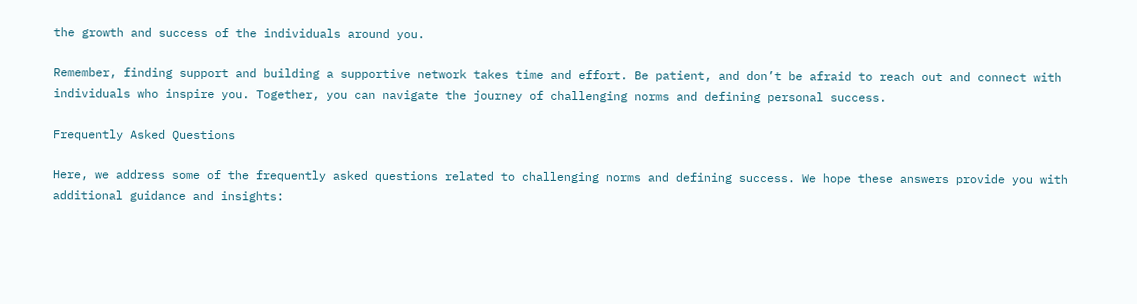the growth and success of the individuals around you.

Remember, finding support and building a supportive network takes time and effort. Be patient, and don’t be afraid to reach out and connect with individuals who inspire you. Together, you can navigate the journey of challenging norms and defining personal success.

Frequently Asked Questions

Here, we address some of the frequently asked questions related to challenging norms and defining success. We hope these answers provide you with additional guidance and insights: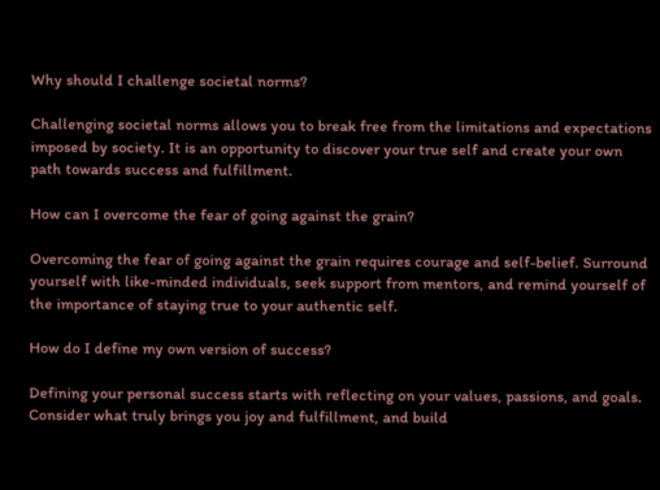Why should I challenge societal norms?

Challenging societal norms allows you to break free from the limitations and expectations imposed by society. It is an opportunity to discover your true self and create your own path towards success and fulfillment.

How can I overcome the fear of going against the grain?

Overcoming the fear of going against the grain requires courage and self-belief. Surround yourself with like-minded individuals, seek support from mentors, and remind yourself of the importance of staying true to your authentic self.

How do I define my own version of success?

Defining your personal success starts with reflecting on your values, passions, and goals. Consider what truly brings you joy and fulfillment, and build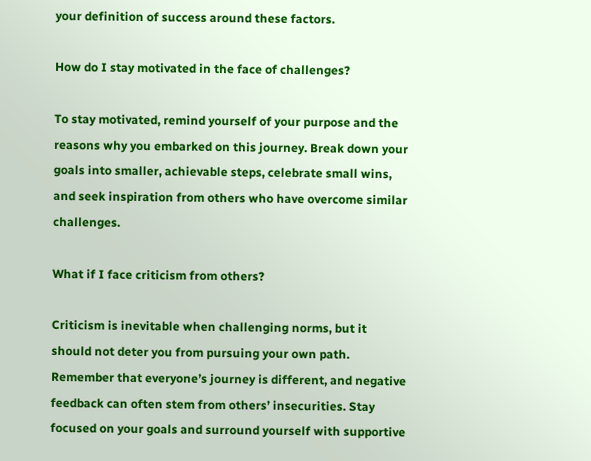your definition of success around these factors.

How do I stay motivated in the face of challenges?

To stay motivated, remind yourself of your purpose and the reasons why you embarked on this journey. Break down your goals into smaller, achievable steps, celebrate small wins, and seek inspiration from others who have overcome similar challenges.

What if I face criticism from others?

Criticism is inevitable when challenging norms, but it should not deter you from pursuing your own path. Remember that everyone’s journey is different, and negative feedback can often stem from others’ insecurities. Stay focused on your goals and surround yourself with supportive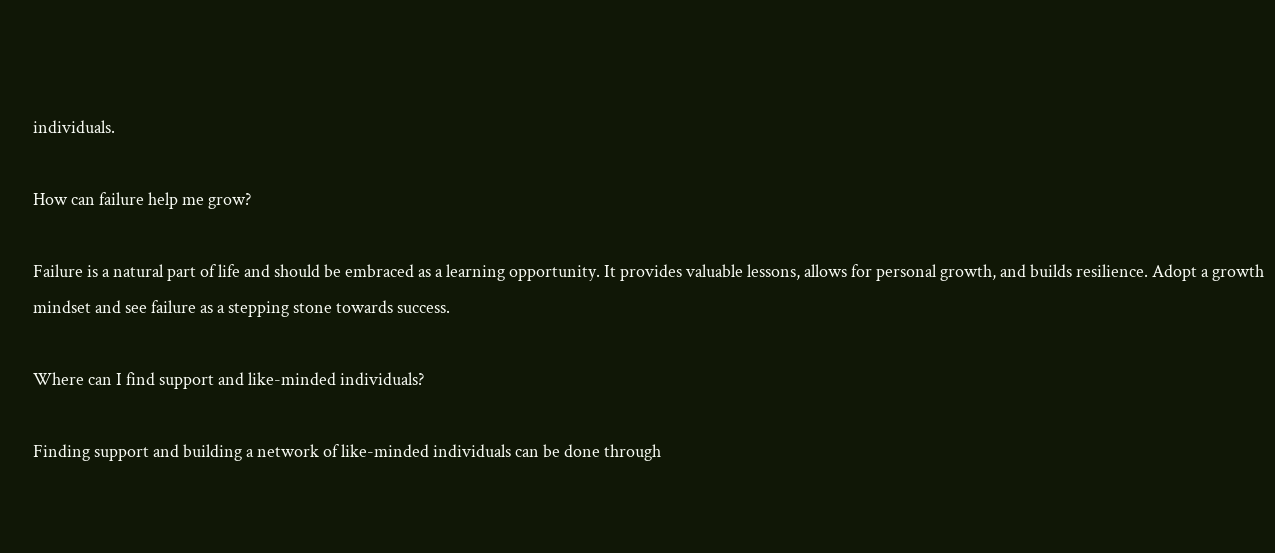individuals.

How can failure help me grow?

Failure is a natural part of life and should be embraced as a learning opportunity. It provides valuable lessons, allows for personal growth, and builds resilience. Adopt a growth mindset and see failure as a stepping stone towards success.

Where can I find support and like-minded individuals?

Finding support and building a network of like-minded individuals can be done through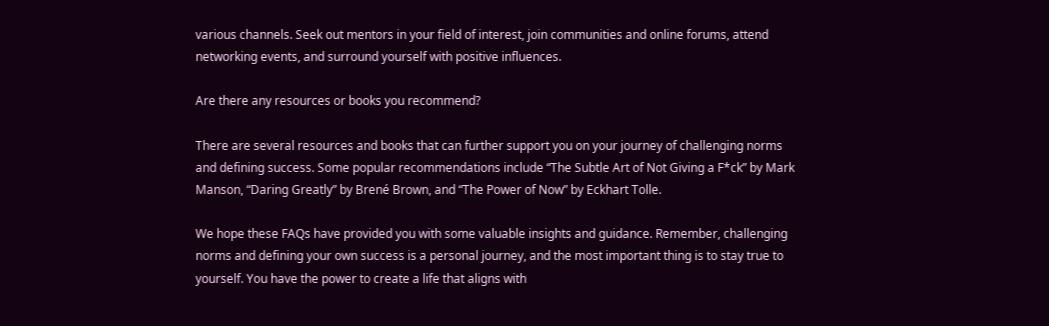various channels. Seek out mentors in your field of interest, join communities and online forums, attend networking events, and surround yourself with positive influences.

Are there any resources or books you recommend?

There are several resources and books that can further support you on your journey of challenging norms and defining success. Some popular recommendations include “The Subtle Art of Not Giving a F*ck” by Mark Manson, “Daring Greatly” by Brené Brown, and “The Power of Now” by Eckhart Tolle.

We hope these FAQs have provided you with some valuable insights and guidance. Remember, challenging norms and defining your own success is a personal journey, and the most important thing is to stay true to yourself. You have the power to create a life that aligns with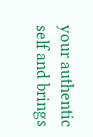your authentic self and brings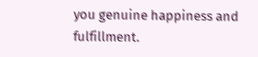you genuine happiness and fulfillment.